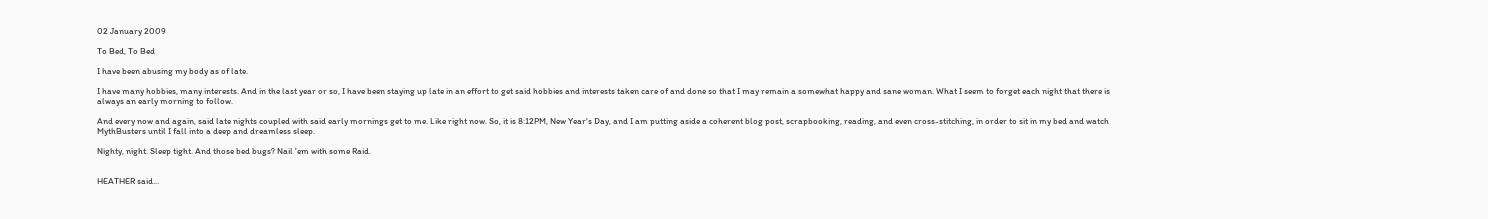02 January 2009

To Bed, To Bed

I have been abusing my body as of late.

I have many hobbies, many interests. And in the last year or so, I have been staying up late in an effort to get said hobbies and interests taken care of and done so that I may remain a somewhat happy and sane woman. What I seem to forget each night that there is always an early morning to follow.

And every now and again, said late nights coupled with said early mornings get to me. Like right now. So, it is 8:12PM, New Year's Day, and I am putting aside a coherent blog post, scrapbooking, reading, and even cross-stitching, in order to sit in my bed and watch MythBusters until I fall into a deep and dreamless sleep.

Nighty, night. Sleep tight. And those bed bugs? Nail 'em with some Raid.


HEATHER said...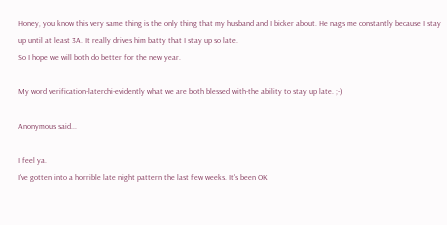Honey, you know this very same thing is the only thing that my husband and I bicker about. He nags me constantly because I stay up until at least 3A. It really drives him batty that I stay up so late.
So I hope we will both do better for the new year.

My word verification-laterchi-evidently what we are both blessed with-the ability to stay up late. ;-)

Anonymous said...

I feel ya.
I've gotten into a horrible late night pattern the last few weeks. It's been OK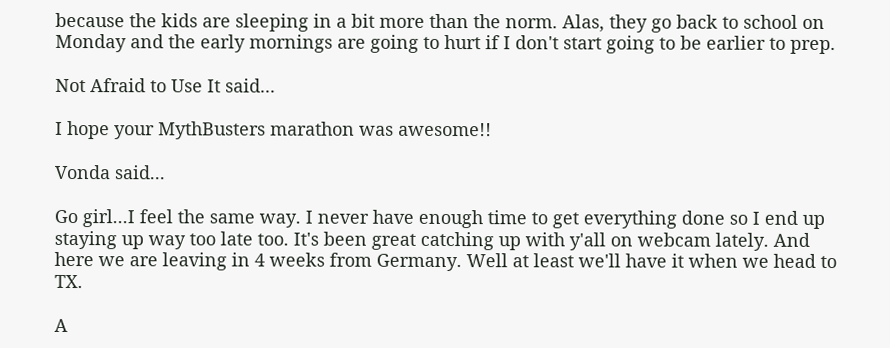because the kids are sleeping in a bit more than the norm. Alas, they go back to school on Monday and the early mornings are going to hurt if I don't start going to be earlier to prep.

Not Afraid to Use It said...

I hope your MythBusters marathon was awesome!!

Vonda said...

Go girl...I feel the same way. I never have enough time to get everything done so I end up staying up way too late too. It's been great catching up with y'all on webcam lately. And here we are leaving in 4 weeks from Germany. Well at least we'll have it when we head to TX.

A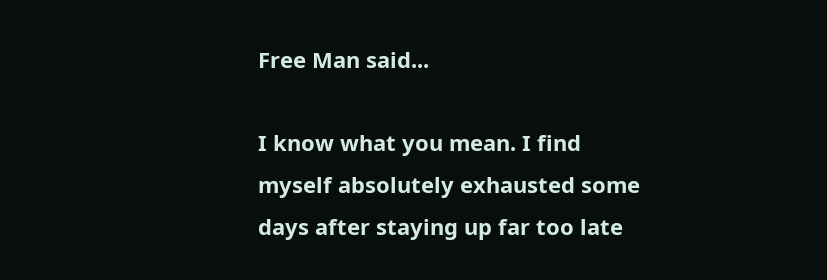Free Man said...

I know what you mean. I find myself absolutely exhausted some days after staying up far too late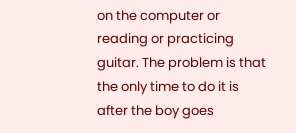on the computer or reading or practicing guitar. The problem is that the only time to do it is after the boy goes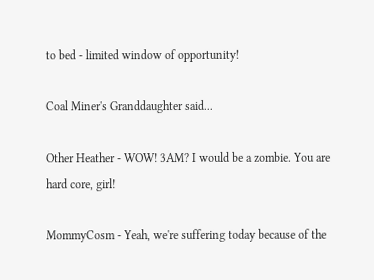to bed - limited window of opportunity!

Coal Miner's Granddaughter said...

Other Heather - WOW! 3AM? I would be a zombie. You are hard core, girl!

MommyCosm - Yeah, we're suffering today because of the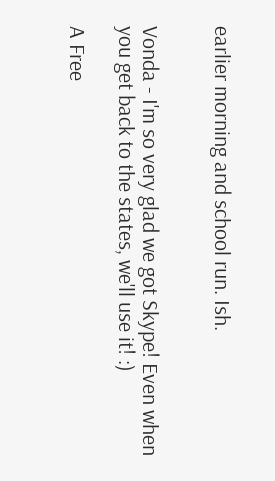earlier morning and school run. Ish.


Vonda - I'm so very glad we got Skype! Even when you get back to the states, we'll use it! :)

A Free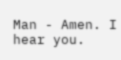Man - Amen. I hear you.